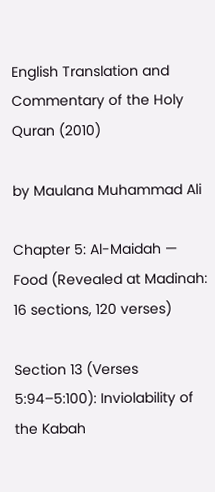English Translation and Commentary of the Holy Quran (2010)

by Maulana Muhammad Ali

Chapter 5: Al-Maidah — Food (Revealed at Madinah: 16 sections, 120 verses)

Section 13 (Verses 5:94–5:100): Inviolability of the Kabah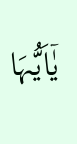یٰۤاَیُّہَا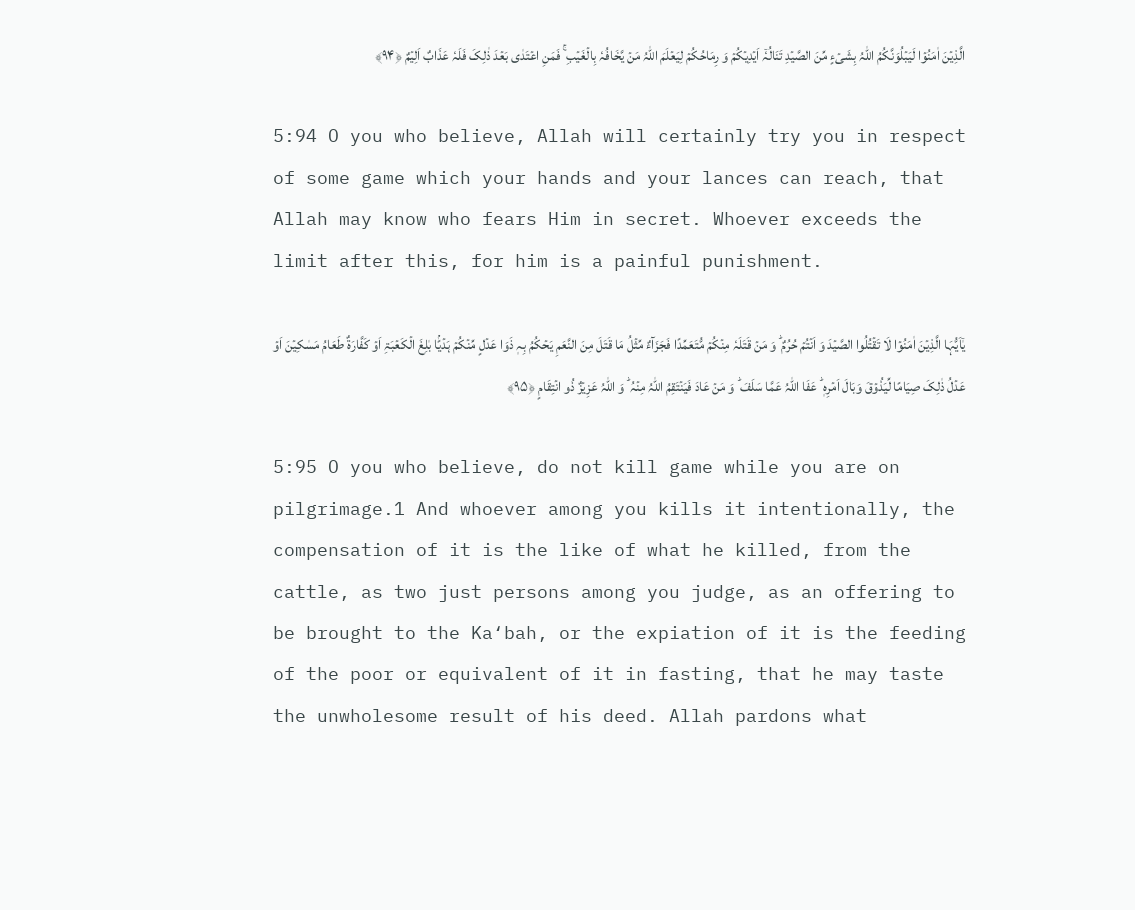الَّذِیۡنَ اٰمَنُوۡا لَیَبۡلُوَنَّکُمُ اللّٰہُ بِشَیۡءٍ مِّنَ الصَّیۡدِ تَنَالُہٗۤ اَیۡدِیۡکُمۡ وَ رِمَاحُکُمۡ لِیَعۡلَمَ اللّٰہُ مَنۡ یَّخَافُہٗ بِالۡغَیۡبِ ۚ فَمَنِ اعۡتَدٰی بَعۡدَ ذٰلِکَ فَلَہٗ عَذَابٌ اَلِیۡمٌ ﴿۹۴﴾

5:94 O you who believe, Allah will certainly try you in respect of some game which your hands and your lances can reach, that Allah may know who fears Him in secret. Whoever exceeds the limit after this, for him is a painful punishment.

یٰۤاَیُّہَا الَّذِیۡنَ اٰمَنُوۡا لَا تَقۡتُلُوا الصَّیۡدَ وَ اَنۡتُمۡ حُرُمٌ ؕ وَ مَنۡ قَتَلَہٗ مِنۡکُمۡ مُّتَعَمِّدًا فَجَزَآءٌ مِّثۡلُ مَا قَتَلَ مِنَ النَّعَمِ یَحۡکُمُ بِہٖ ذَوَا عَدۡلٍ مِّنۡکُمۡ ہَدۡیًۢا بٰلِغَ الۡکَعۡبَۃِ اَوۡ کَفَّارَۃٌ طَعَامُ مَسٰکِیۡنَ اَوۡ عَدۡلُ ذٰلِکَ صِیَامًا لِّیَذُوۡقَ وَبَالَ اَمۡرِہٖ ؕ عَفَا اللّٰہُ عَمَّا سَلَفَ ؕ وَ مَنۡ عَادَ فَیَنۡتَقِمُ اللّٰہُ مِنۡہُ ؕ وَ اللّٰہُ عَزِیۡزٌ ذُو انۡتِقَامٍ ﴿۹۵﴾

5:95 O you who believe, do not kill game while you are on pilgrimage.1 And whoever among you kills it intentionally, the compensation of it is the like of what he killed, from the cattle, as two just persons among you judge, as an offering to be brought to the Ka‘bah, or the expiation of it is the feeding of the poor or equivalent of it in fasting, that he may taste the unwholesome result of his deed. Allah pardons what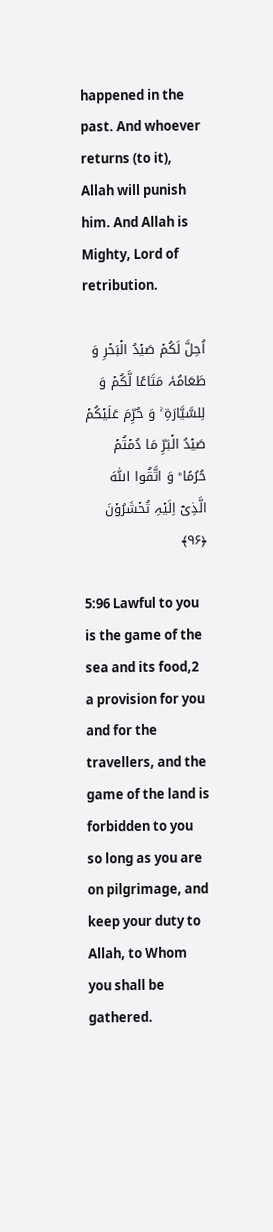happened in the past. And whoever returns (to it), Allah will punish him. And Allah is Mighty, Lord of retribution.

اُحِلَّ لَکُمۡ صَیۡدُ الۡبَحۡرِ وَ طَعَامُہٗ مَتَاعًا لَّکُمۡ وَ لِلسَّیَّارَۃِ ۚ وَ حُرِّمَ عَلَیۡکُمۡ صَیۡدُ الۡبَرِّ مَا دُمۡتُمۡ حُرُمًا ؕ وَ اتَّقُوا اللّٰہَ الَّذِیۡۤ اِلَیۡہِ تُحۡشَرُوۡنَ ﴿۹۶﴾

5:96 Lawful to you is the game of the sea and its food,2 a provision for you and for the travellers, and the game of the land is forbidden to you so long as you are on pilgrimage, and keep your duty to Allah, to Whom you shall be gathered.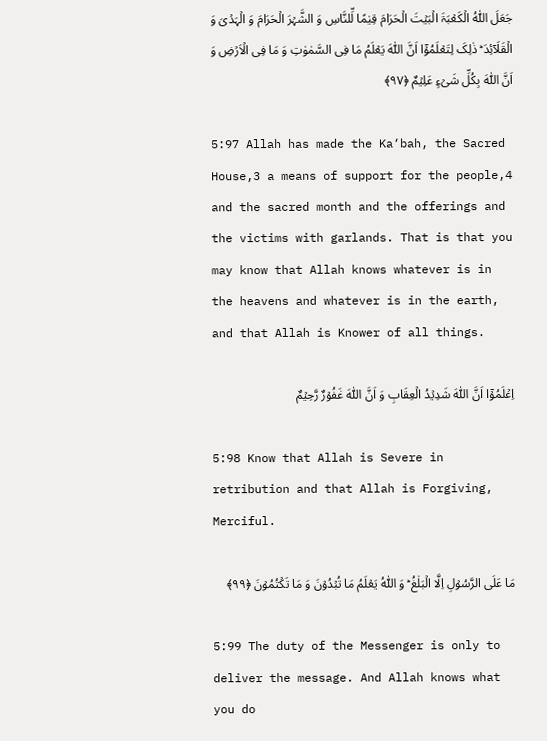جَعَلَ اللّٰہُ الۡکَعۡبَۃَ الۡبَیۡتَ الۡحَرَامَ قِیٰمًا لِّلنَّاسِ وَ الشَّہۡرَ الۡحَرَامَ وَ الۡہَدۡیَ وَ الۡقَلَآئِدَ ؕ ذٰلِکَ لِتَعۡلَمُوۡۤا اَنَّ اللّٰہَ یَعۡلَمُ مَا فِی السَّمٰوٰتِ وَ مَا فِی الۡاَرۡضِ وَ اَنَّ اللّٰہَ بِکُلِّ شَیۡءٍ عَلِیۡمٌ ﴿۹۷﴾

5:97 Allah has made the Ka‘bah, the Sacred House,3 a means of support for the people,4 and the sacred month and the offerings and the victims with garlands. That is that you may know that Allah knows whatever is in the heavens and whatever is in the earth, and that Allah is Knower of all things.

اِعۡلَمُوۡۤا اَنَّ اللّٰہَ شَدِیۡدُ الۡعِقَابِ وَ اَنَّ اللّٰہَ غَفُوۡرٌ رَّحِیۡمٌ

5:98 Know that Allah is Severe in retribution and that Allah is Forgiving, Merciful.

مَا عَلَی الرَّسُوۡلِ اِلَّا الۡبَلٰغُ ؕ وَ اللّٰہُ یَعۡلَمُ مَا تُبۡدُوۡنَ وَ مَا تَکۡتُمُوۡنَ ﴿۹۹﴾

5:99 The duty of the Messenger is only to deliver the message. And Allah knows what you do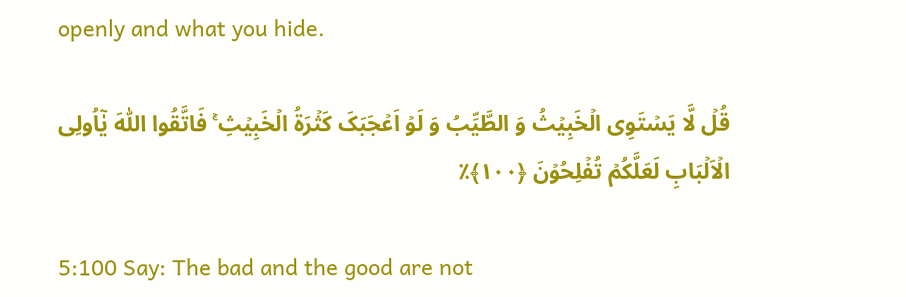openly and what you hide.

قُلۡ لَّا یَسۡتَوِی الۡخَبِیۡثُ وَ الطَّیِّبُ وَ لَوۡ اَعۡجَبَکَ کَثۡرَۃُ الۡخَبِیۡثِ ۚ فَاتَّقُوا اللّٰہَ یٰۤاُولِی الۡاَلۡبَابِ لَعَلَّکُمۡ تُفۡلِحُوۡنَ ﴿۱۰۰﴾٪

5:100 Say: The bad and the good are not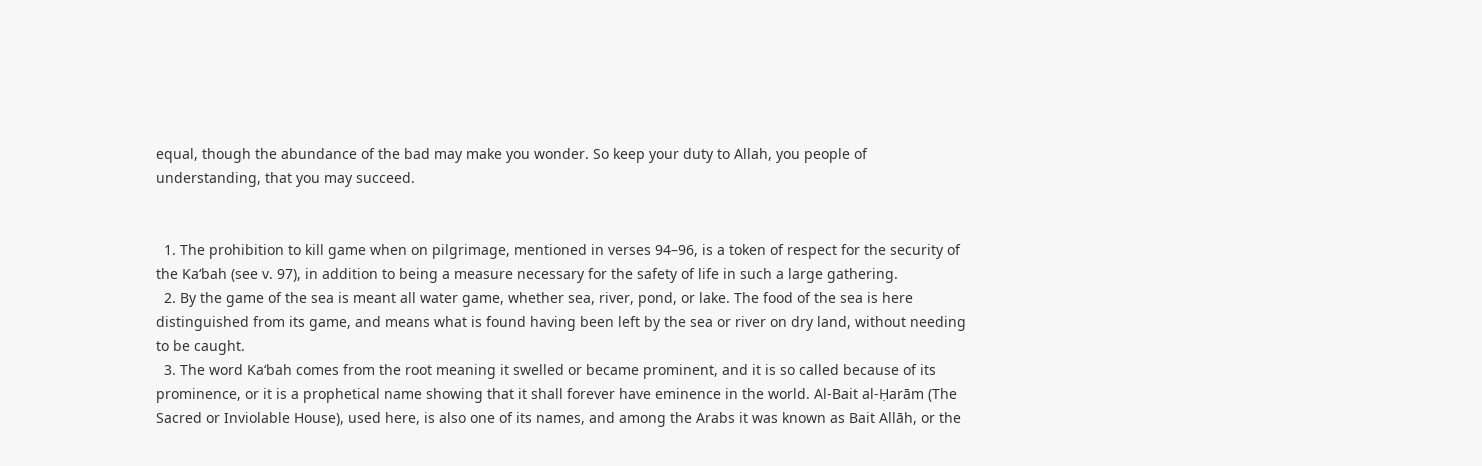equal, though the abundance of the bad may make you wonder. So keep your duty to Allah, you people of understanding, that you may succeed.


  1. The prohibition to kill game when on pilgrimage, mentioned in verses 94–96, is a token of respect for the security of the Ka‘bah (see v. 97), in addition to being a measure necessary for the safety of life in such a large gathering.
  2. By the game of the sea is meant all water game, whether sea, river, pond, or lake. The food of the sea is here distinguished from its game, and means what is found having been left by the sea or river on dry land, without needing to be caught.
  3. The word Ka‘bah comes from the root meaning it swelled or became prominent, and it is so called because of its prominence, or it is a prophetical name showing that it shall forever have eminence in the world. Al-Bait al-Ḥarām (The Sacred or Inviolable House), used here, is also one of its names, and among the Arabs it was known as Bait Allāh, or the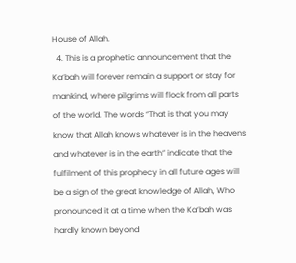House of Allah.
  4. This is a prophetic announcement that the Ka‘bah will forever remain a support or stay for mankind, where pilgrims will flock from all parts of the world. The words “That is that you may know that Allah knows whatever is in the heavens and whatever is in the earth” indicate that the fulfilment of this prophecy in all future ages will be a sign of the great knowledge of Allah, Who pronounced it at a time when the Ka‘bah was hardly known beyond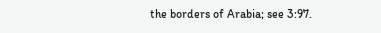the borders of Arabia; see 3:97.